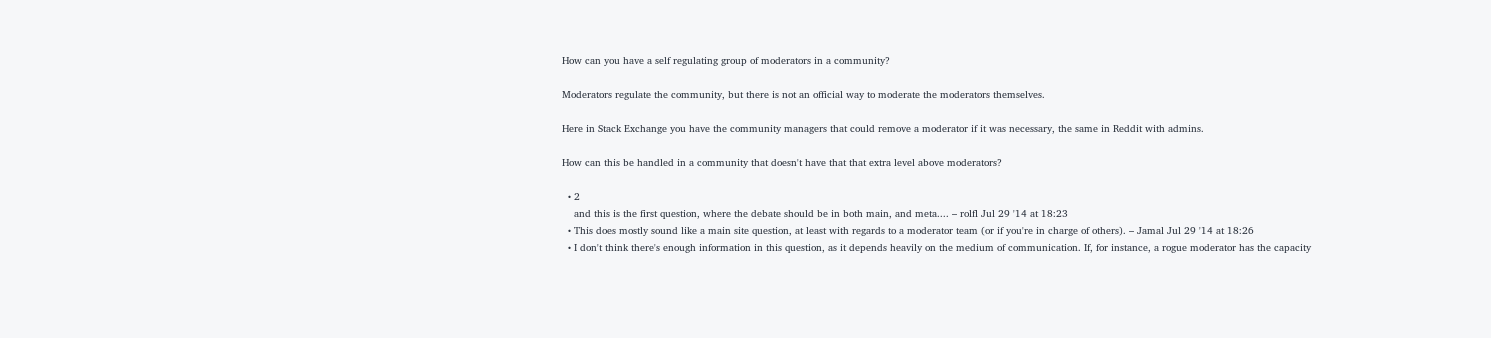How can you have a self regulating group of moderators in a community?

Moderators regulate the community, but there is not an official way to moderate the moderators themselves.

Here in Stack Exchange you have the community managers that could remove a moderator if it was necessary, the same in Reddit with admins.

How can this be handled in a community that doesn't have that that extra level above moderators?

  • 2
    and this is the first question, where the debate should be in both main, and meta.... – rolfl Jul 29 '14 at 18:23
  • This does mostly sound like a main site question, at least with regards to a moderator team (or if you're in charge of others). – Jamal Jul 29 '14 at 18:26
  • I don't think there's enough information in this question, as it depends heavily on the medium of communication. If, for instance, a rogue moderator has the capacity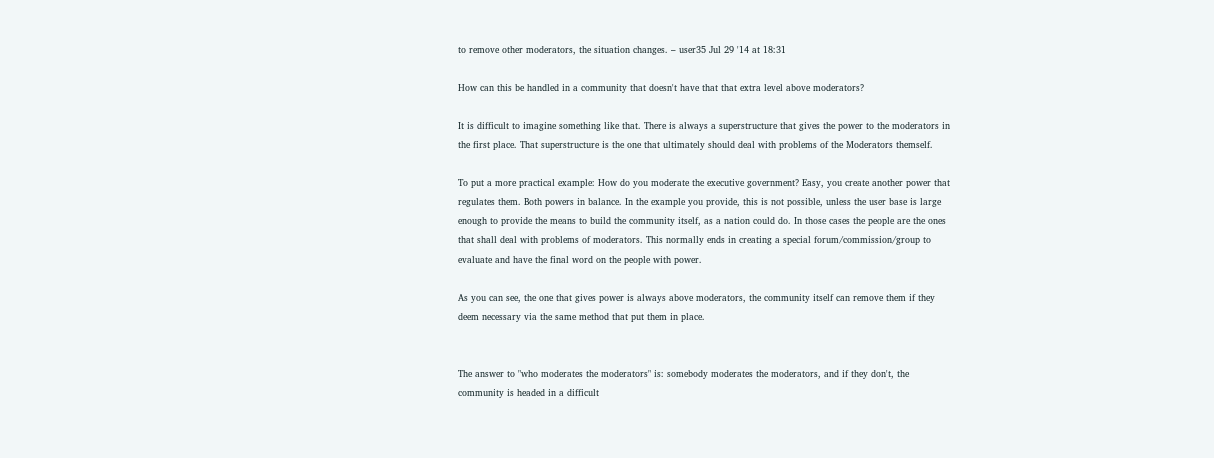to remove other moderators, the situation changes. – user35 Jul 29 '14 at 18:31

How can this be handled in a community that doesn't have that that extra level above moderators?

It is difficult to imagine something like that. There is always a superstructure that gives the power to the moderators in the first place. That superstructure is the one that ultimately should deal with problems of the Moderators themself.

To put a more practical example: How do you moderate the executive government? Easy, you create another power that regulates them. Both powers in balance. In the example you provide, this is not possible, unless the user base is large enough to provide the means to build the community itself, as a nation could do. In those cases the people are the ones that shall deal with problems of moderators. This normally ends in creating a special forum/commission/group to evaluate and have the final word on the people with power.

As you can see, the one that gives power is always above moderators, the community itself can remove them if they deem necessary via the same method that put them in place.


The answer to "who moderates the moderators" is: somebody moderates the moderators, and if they don't, the community is headed in a difficult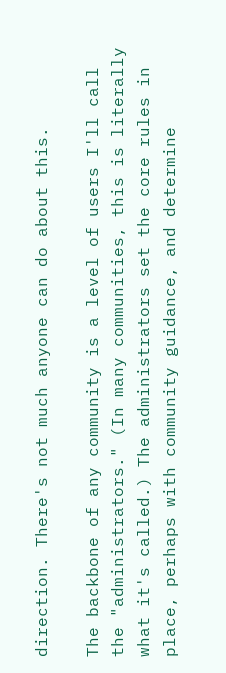direction. There's not much anyone can do about this.

The backbone of any community is a level of users I'll call the "administrators." (In many communities, this is literally what it's called.) The administrators set the core rules in place, perhaps with community guidance, and determine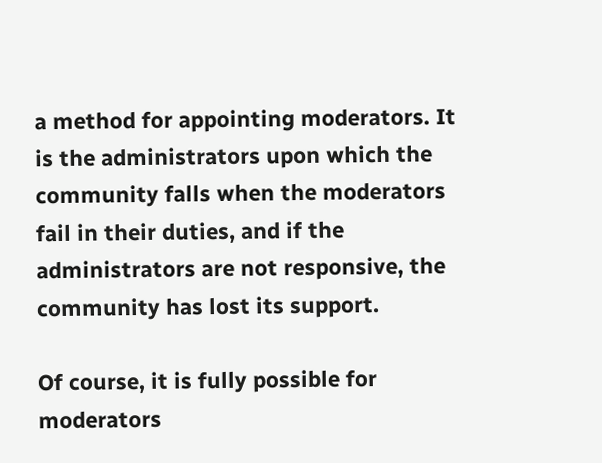a method for appointing moderators. It is the administrators upon which the community falls when the moderators fail in their duties, and if the administrators are not responsive, the community has lost its support.

Of course, it is fully possible for moderators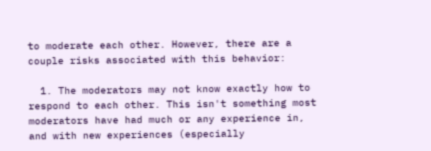to moderate each other. However, there are a couple risks associated with this behavior:

  1. The moderators may not know exactly how to respond to each other. This isn't something most moderators have had much or any experience in, and with new experiences (especially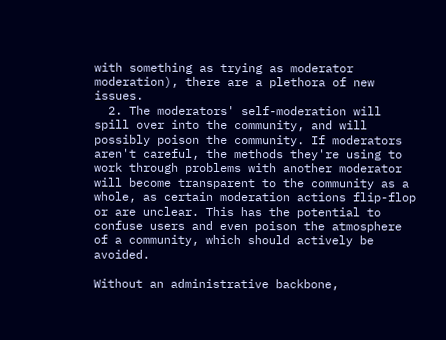with something as trying as moderator moderation), there are a plethora of new issues.
  2. The moderators' self-moderation will spill over into the community, and will possibly poison the community. If moderators aren't careful, the methods they're using to work through problems with another moderator will become transparent to the community as a whole, as certain moderation actions flip-flop or are unclear. This has the potential to confuse users and even poison the atmosphere of a community, which should actively be avoided.

Without an administrative backbone,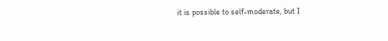it is possible to self-moderate, but I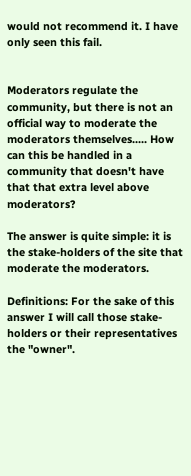would not recommend it. I have only seen this fail.


Moderators regulate the community, but there is not an official way to moderate the moderators themselves..... How can this be handled in a community that doesn't have that that extra level above moderators?

The answer is quite simple: it is the stake-holders of the site that moderate the moderators.

Definitions: For the sake of this answer I will call those stake-holders or their representatives the "owner".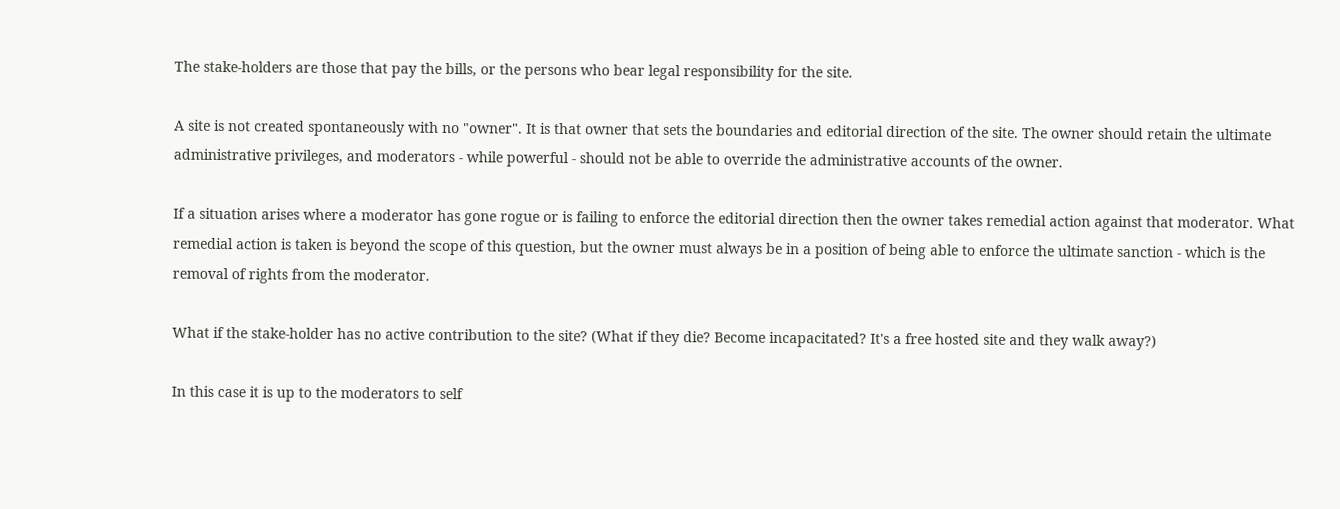The stake-holders are those that pay the bills, or the persons who bear legal responsibility for the site.

A site is not created spontaneously with no "owner". It is that owner that sets the boundaries and editorial direction of the site. The owner should retain the ultimate administrative privileges, and moderators - while powerful - should not be able to override the administrative accounts of the owner.

If a situation arises where a moderator has gone rogue or is failing to enforce the editorial direction then the owner takes remedial action against that moderator. What remedial action is taken is beyond the scope of this question, but the owner must always be in a position of being able to enforce the ultimate sanction - which is the removal of rights from the moderator.

What if the stake-holder has no active contribution to the site? (What if they die? Become incapacitated? It's a free hosted site and they walk away?)

In this case it is up to the moderators to self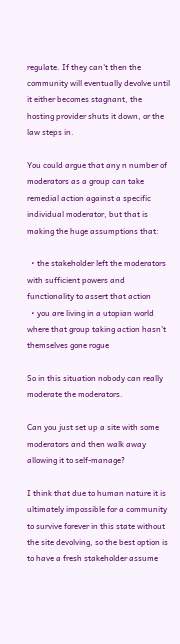regulate. If they can't then the community will eventually devolve until it either becomes stagnant, the hosting provider shuts it down, or the law steps in.

You could argue that any n number of moderators as a group can take remedial action against a specific individual moderator, but that is making the huge assumptions that:

  • the stakeholder left the moderators with sufficient powers and functionality to assert that action
  • you are living in a utopian world where that group taking action hasn't themselves gone rogue

So in this situation nobody can really moderate the moderators.

Can you just set up a site with some moderators and then walk away allowing it to self-manage?

I think that due to human nature it is ultimately impossible for a community to survive forever in this state without the site devolving, so the best option is to have a fresh stakeholder assume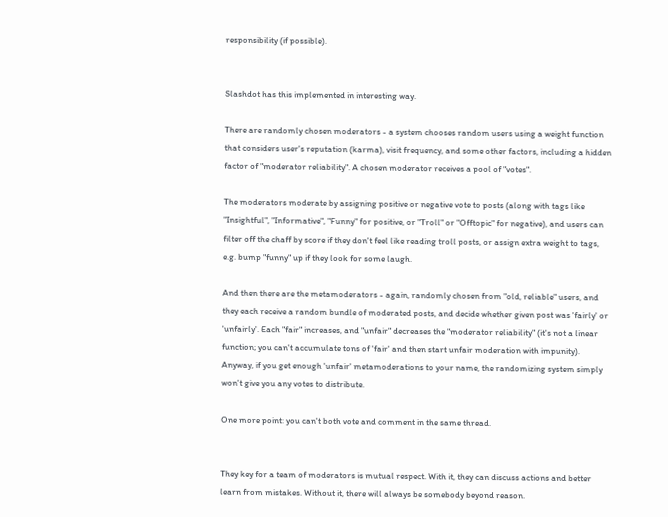responsibility (if possible).


Slashdot has this implemented in interesting way.

There are randomly chosen moderators - a system chooses random users using a weight function that considers user's reputation (karma), visit frequency, and some other factors, including a hidden factor of "moderator reliability". A chosen moderator receives a pool of "votes".

The moderators moderate by assigning positive or negative vote to posts (along with tags like "Insightful", "Informative", "Funny" for positive, or "Troll" or "Offtopic" for negative), and users can filter off the chaff by score if they don't feel like reading troll posts, or assign extra weight to tags, e.g. bump "funny" up if they look for some laugh.

And then there are the metamoderators - again, randomly chosen from "old, reliable" users, and they each receive a random bundle of moderated posts, and decide whether given post was 'fairly' or 'unfairly'. Each "fair" increases, and "unfair" decreases the "moderator reliability" (it's not a linear function; you can't accumulate tons of 'fair' and then start unfair moderation with impunity). Anyway, if you get enough 'unfair' metamoderations to your name, the randomizing system simply won't give you any votes to distribute.

One more point: you can't both vote and comment in the same thread.


They key for a team of moderators is mutual respect. With it, they can discuss actions and better learn from mistakes. Without it, there will always be somebody beyond reason.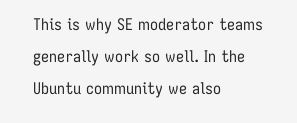This is why SE moderator teams generally work so well. In the Ubuntu community we also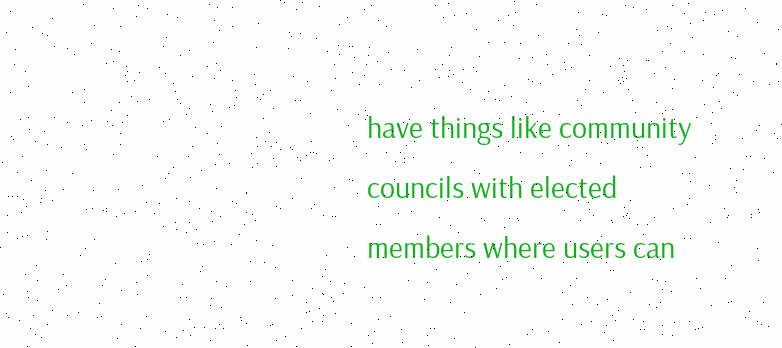have things like community councils with elected members where users can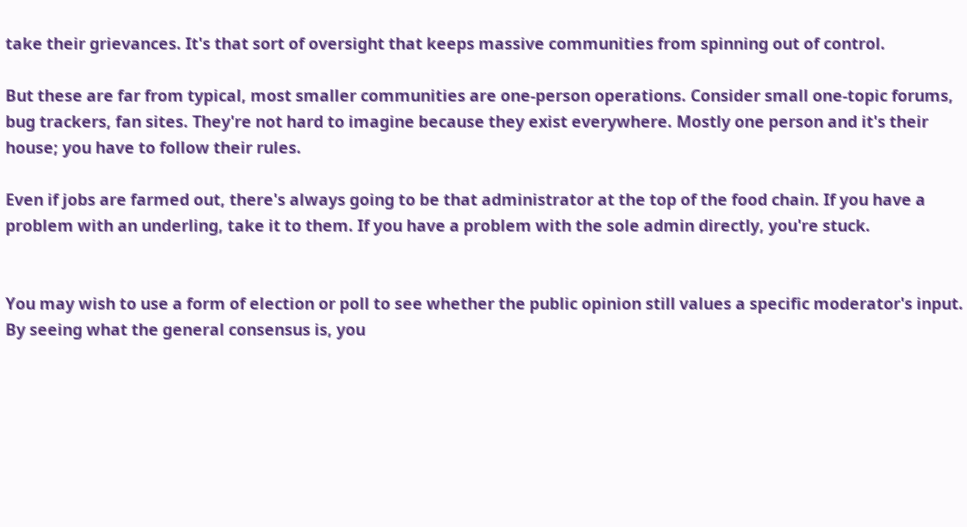take their grievances. It's that sort of oversight that keeps massive communities from spinning out of control.

But these are far from typical, most smaller communities are one-person operations. Consider small one-topic forums, bug trackers, fan sites. They're not hard to imagine because they exist everywhere. Mostly one person and it's their house; you have to follow their rules.

Even if jobs are farmed out, there's always going to be that administrator at the top of the food chain. If you have a problem with an underling, take it to them. If you have a problem with the sole admin directly, you're stuck.


You may wish to use a form of election or poll to see whether the public opinion still values a specific moderator's input. By seeing what the general consensus is, you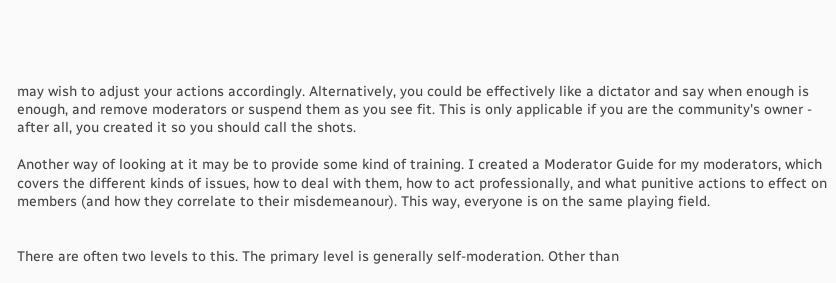may wish to adjust your actions accordingly. Alternatively, you could be effectively like a dictator and say when enough is enough, and remove moderators or suspend them as you see fit. This is only applicable if you are the community's owner - after all, you created it so you should call the shots.

Another way of looking at it may be to provide some kind of training. I created a Moderator Guide for my moderators, which covers the different kinds of issues, how to deal with them, how to act professionally, and what punitive actions to effect on members (and how they correlate to their misdemeanour). This way, everyone is on the same playing field.


There are often two levels to this. The primary level is generally self-moderation. Other than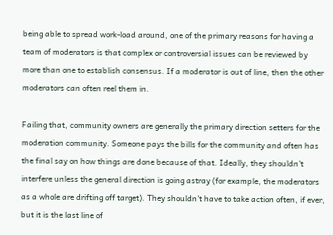being able to spread work-load around, one of the primary reasons for having a team of moderators is that complex or controversial issues can be reviewed by more than one to establish consensus. If a moderator is out of line, then the other moderators can often reel them in.

Failing that, community owners are generally the primary direction setters for the moderation community. Someone pays the bills for the community and often has the final say on how things are done because of that. Ideally, they shouldn't interfere unless the general direction is going astray (for example, the moderators as a whole are drifting off target). They shouldn't have to take action often, if ever, but it is the last line of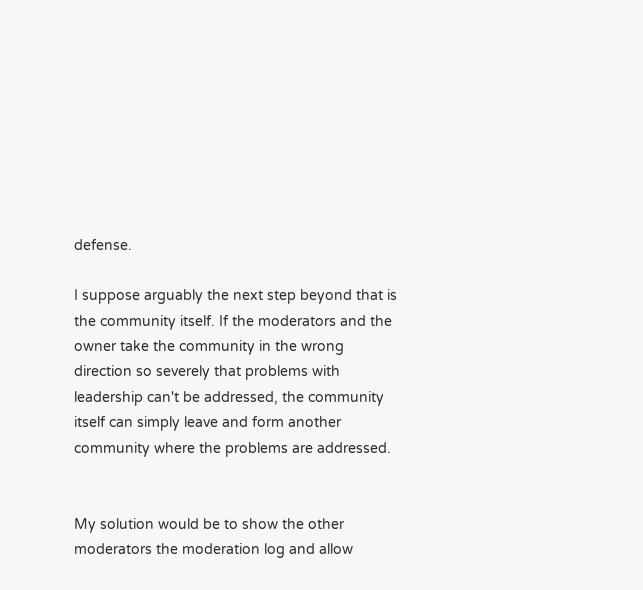defense.

I suppose arguably the next step beyond that is the community itself. If the moderators and the owner take the community in the wrong direction so severely that problems with leadership can't be addressed, the community itself can simply leave and form another community where the problems are addressed.


My solution would be to show the other moderators the moderation log and allow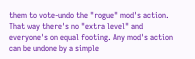them to vote-undo the "rogue" mod's action. That way there's no "extra level" and everyone's on equal footing. Any mod's action can be undone by a simple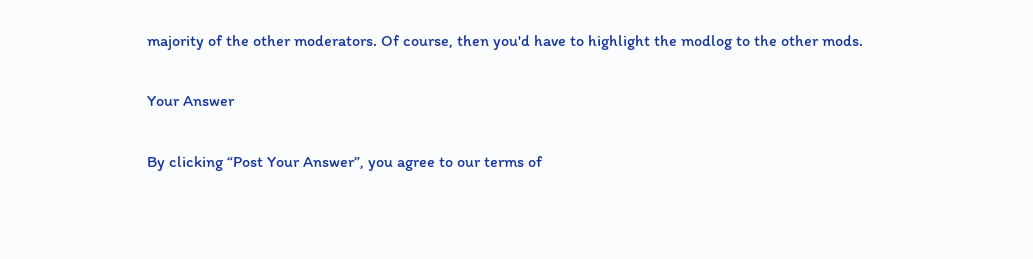majority of the other moderators. Of course, then you'd have to highlight the modlog to the other mods.

Your Answer

By clicking “Post Your Answer”, you agree to our terms of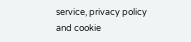service, privacy policy and cookie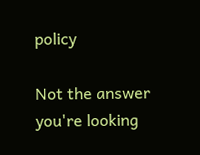policy

Not the answer you're looking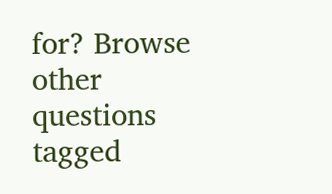for? Browse other questions tagged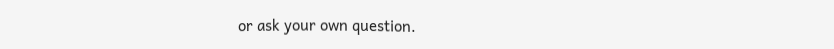or ask your own question.